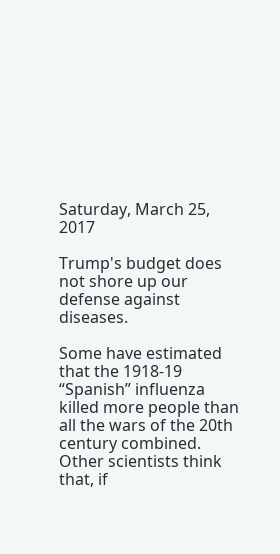Saturday, March 25, 2017

Trump's budget does not shore up our defense against diseases.

Some have estimated that the 1918-19 “Spanish” influenza killed more people than all the wars of the 20th century combined. Other scientists think that, if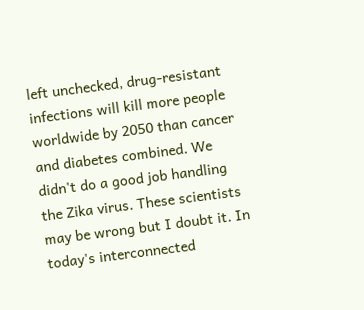left unchecked, drug-resistant infections will kill more people worldwide by 2050 than cancer and diabetes combined. We didn't do a good job handling the Zika virus. These scientists may be wrong but I doubt it. In today's interconnected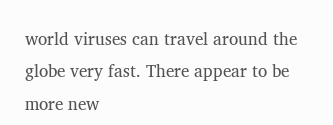world viruses can travel around the globe very fast. There appear to be more new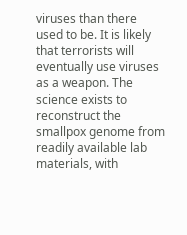viruses than there used to be. It is likely that terrorists will eventually use viruses as a weapon. The science exists to reconstruct the smallpox genome from readily available lab materials, with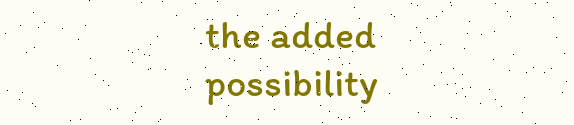the added possibility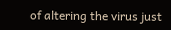of altering the virus just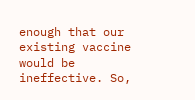enough that our existing vaccine would be ineffective. So,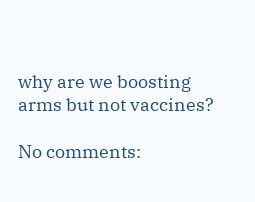why are we boosting arms but not vaccines?

No comments: